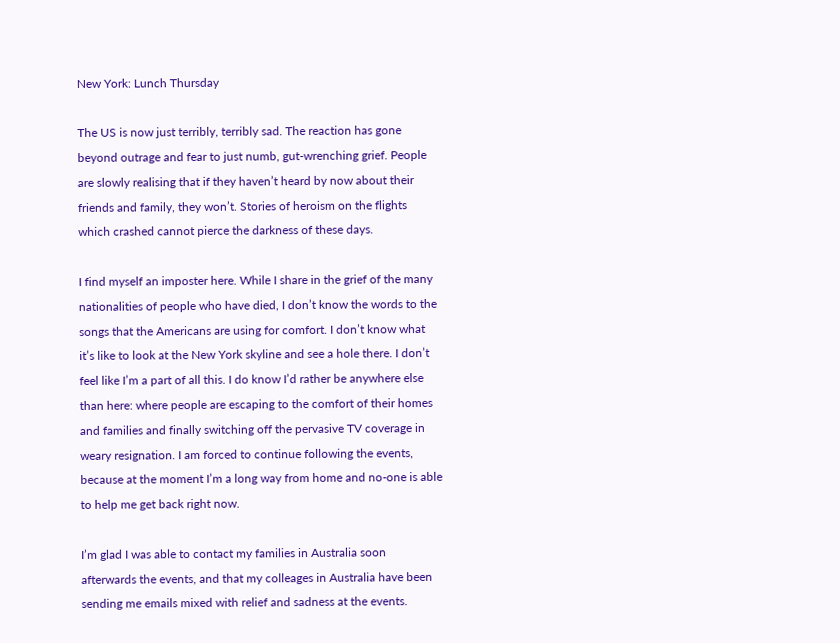New York: Lunch Thursday

The US is now just terribly, terribly sad. The reaction has gone beyond outrage and fear to just numb, gut-wrenching grief. People are slowly realising that if they haven’t heard by now about their friends and family, they won’t. Stories of heroism on the flights which crashed cannot pierce the darkness of these days.

I find myself an imposter here. While I share in the grief of the many nationalities of people who have died, I don’t know the words to the songs that the Americans are using for comfort. I don’t know what it’s like to look at the New York skyline and see a hole there. I don’t feel like I’m a part of all this. I do know I’d rather be anywhere else than here: where people are escaping to the comfort of their homes and families and finally switching off the pervasive TV coverage in weary resignation. I am forced to continue following the events, because at the moment I’m a long way from home and no-one is able to help me get back right now.

I’m glad I was able to contact my families in Australia soon afterwards the events, and that my colleages in Australia have been sending me emails mixed with relief and sadness at the events.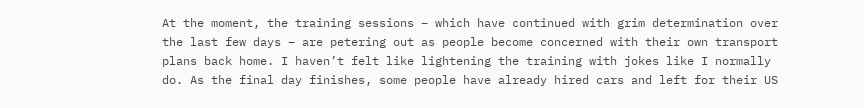At the moment, the training sessions – which have continued with grim determination over the last few days – are petering out as people become concerned with their own transport plans back home. I haven’t felt like lightening the training with jokes like I normally do. As the final day finishes, some people have already hired cars and left for their US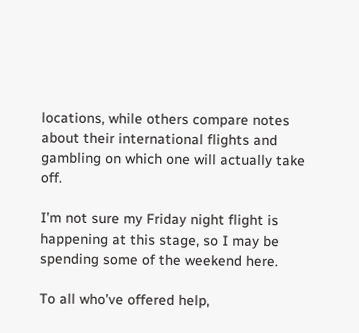locations, while others compare notes about their international flights and gambling on which one will actually take off.

I’m not sure my Friday night flight is happening at this stage, so I may be spending some of the weekend here.

To all who’ve offered help,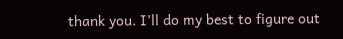thank you. I’ll do my best to figure out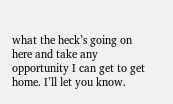what the heck’s going on here and take any opportunity I can get to get home. I’ll let you know.